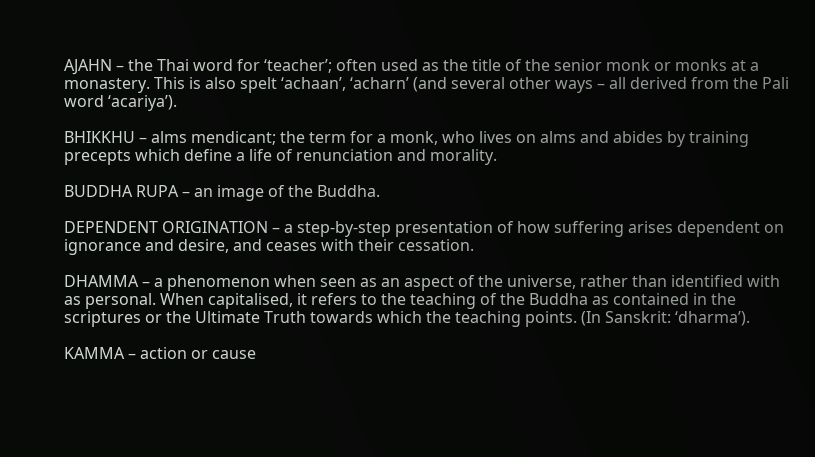AJAHN – the Thai word for ‘teacher’; often used as the title of the senior monk or monks at a monastery. This is also spelt ‘achaan’, ‘acharn’ (and several other ways – all derived from the Pali word ‘acariya’).

BHIKKHU – alms mendicant; the term for a monk, who lives on alms and abides by training precepts which define a life of renunciation and morality.

BUDDHA RUPA – an image of the Buddha.

DEPENDENT ORIGINATION – a step-by-step presentation of how suffering arises dependent on ignorance and desire, and ceases with their cessation.

DHAMMA – a phenomenon when seen as an aspect of the universe, rather than identified with as personal. When capitalised, it refers to the teaching of the Buddha as contained in the scriptures or the Ultimate Truth towards which the teaching points. (In Sanskrit: ‘dharma’).

KAMMA – action or cause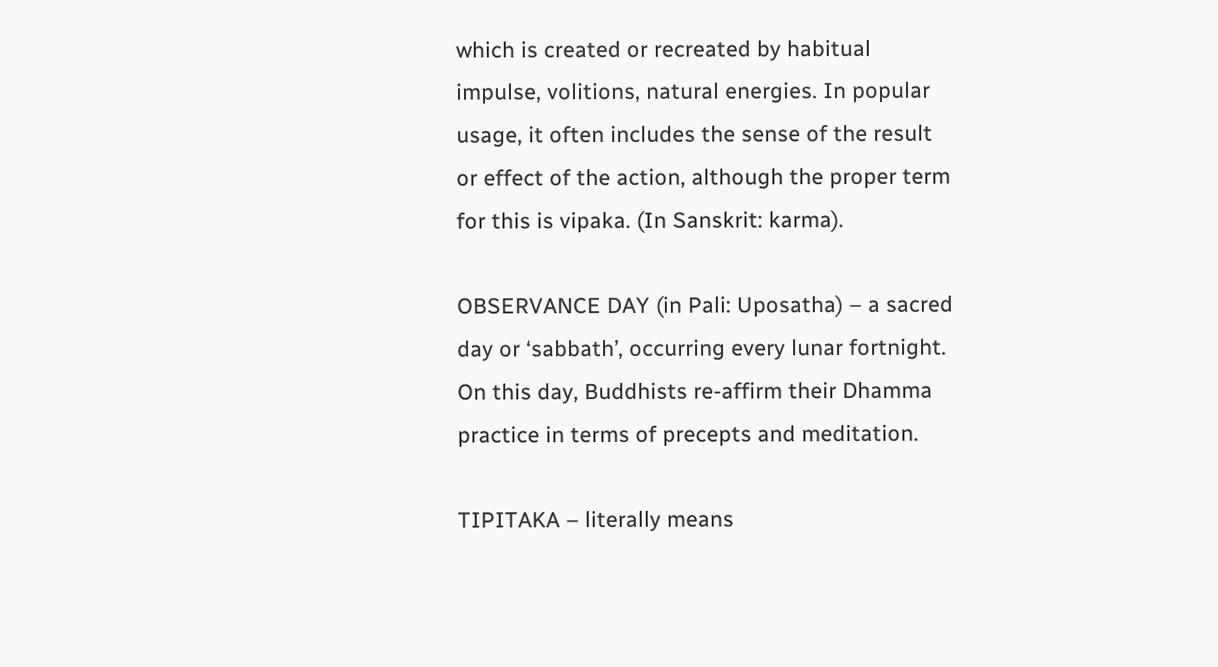which is created or recreated by habitual impulse, volitions, natural energies. In popular usage, it often includes the sense of the result or effect of the action, although the proper term for this is vipaka. (In Sanskrit: karma).

OBSERVANCE DAY (in Pali: Uposatha) – a sacred day or ‘sabbath’, occurring every lunar fortnight. On this day, Buddhists re-affirm their Dhamma practice in terms of precepts and meditation.

TIPITAKA – literally means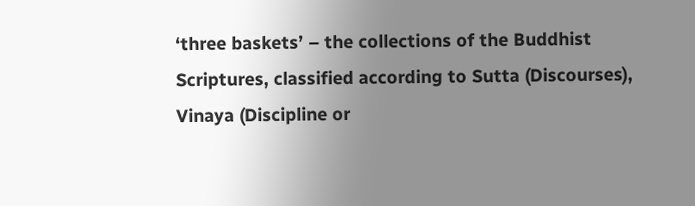‘three baskets’ – the collections of the Buddhist Scriptures, classified according to Sutta (Discourses), Vinaya (Discipline or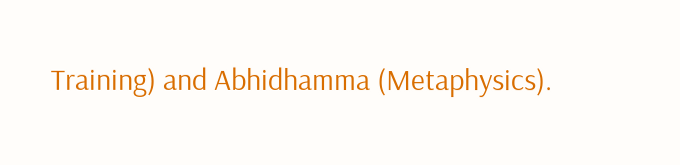Training) and Abhidhamma (Metaphysics).